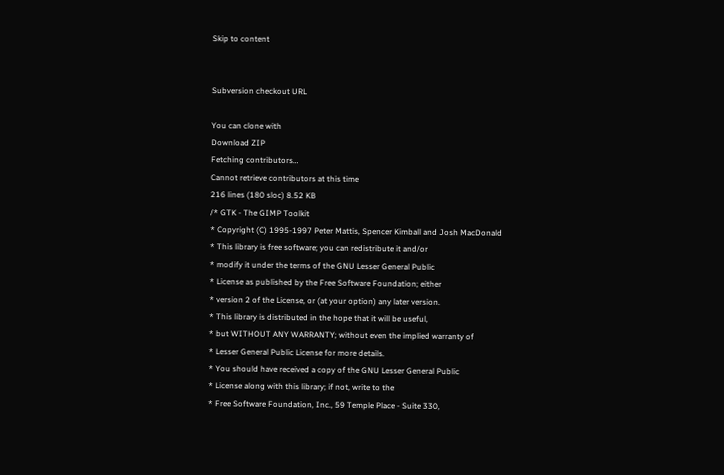Skip to content


Subversion checkout URL

You can clone with
Download ZIP
Fetching contributors…
Cannot retrieve contributors at this time
216 lines (180 sloc) 8.52 KB
/* GTK - The GIMP Toolkit
* Copyright (C) 1995-1997 Peter Mattis, Spencer Kimball and Josh MacDonald
* This library is free software; you can redistribute it and/or
* modify it under the terms of the GNU Lesser General Public
* License as published by the Free Software Foundation; either
* version 2 of the License, or (at your option) any later version.
* This library is distributed in the hope that it will be useful,
* but WITHOUT ANY WARRANTY; without even the implied warranty of
* Lesser General Public License for more details.
* You should have received a copy of the GNU Lesser General Public
* License along with this library; if not, write to the
* Free Software Foundation, Inc., 59 Temple Place - Suite 330,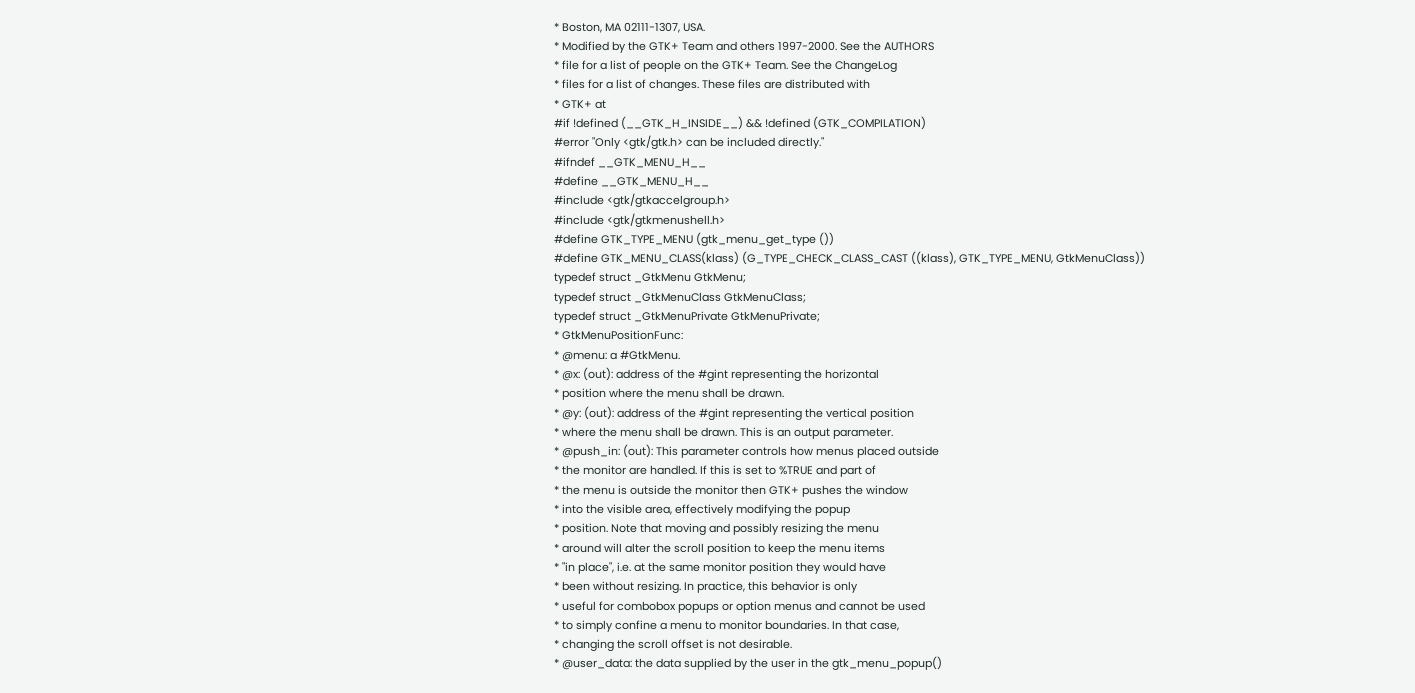* Boston, MA 02111-1307, USA.
* Modified by the GTK+ Team and others 1997-2000. See the AUTHORS
* file for a list of people on the GTK+ Team. See the ChangeLog
* files for a list of changes. These files are distributed with
* GTK+ at
#if !defined (__GTK_H_INSIDE__) && !defined (GTK_COMPILATION)
#error "Only <gtk/gtk.h> can be included directly."
#ifndef __GTK_MENU_H__
#define __GTK_MENU_H__
#include <gtk/gtkaccelgroup.h>
#include <gtk/gtkmenushell.h>
#define GTK_TYPE_MENU (gtk_menu_get_type ())
#define GTK_MENU_CLASS(klass) (G_TYPE_CHECK_CLASS_CAST ((klass), GTK_TYPE_MENU, GtkMenuClass))
typedef struct _GtkMenu GtkMenu;
typedef struct _GtkMenuClass GtkMenuClass;
typedef struct _GtkMenuPrivate GtkMenuPrivate;
* GtkMenuPositionFunc:
* @menu: a #GtkMenu.
* @x: (out): address of the #gint representing the horizontal
* position where the menu shall be drawn.
* @y: (out): address of the #gint representing the vertical position
* where the menu shall be drawn. This is an output parameter.
* @push_in: (out): This parameter controls how menus placed outside
* the monitor are handled. If this is set to %TRUE and part of
* the menu is outside the monitor then GTK+ pushes the window
* into the visible area, effectively modifying the popup
* position. Note that moving and possibly resizing the menu
* around will alter the scroll position to keep the menu items
* "in place", i.e. at the same monitor position they would have
* been without resizing. In practice, this behavior is only
* useful for combobox popups or option menus and cannot be used
* to simply confine a menu to monitor boundaries. In that case,
* changing the scroll offset is not desirable.
* @user_data: the data supplied by the user in the gtk_menu_popup()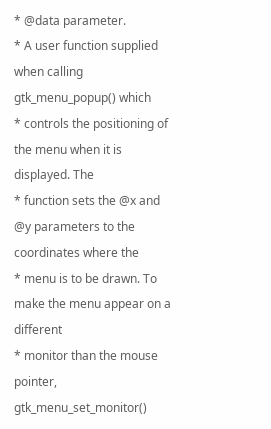* @data parameter.
* A user function supplied when calling gtk_menu_popup() which
* controls the positioning of the menu when it is displayed. The
* function sets the @x and @y parameters to the coordinates where the
* menu is to be drawn. To make the menu appear on a different
* monitor than the mouse pointer, gtk_menu_set_monitor()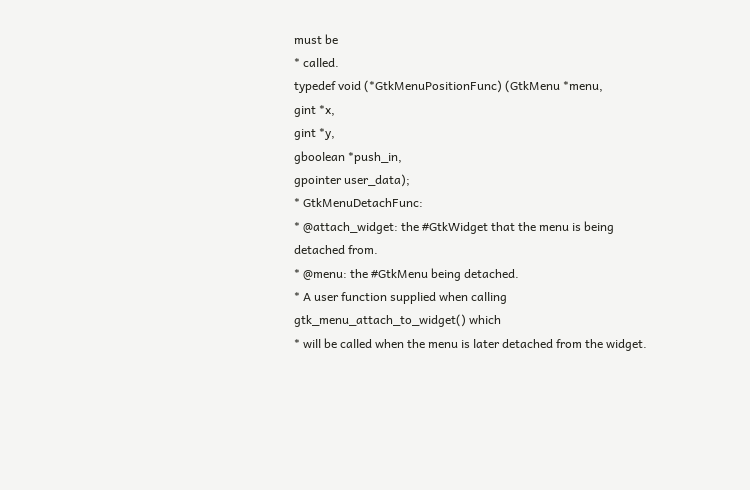must be
* called.
typedef void (*GtkMenuPositionFunc) (GtkMenu *menu,
gint *x,
gint *y,
gboolean *push_in,
gpointer user_data);
* GtkMenuDetachFunc:
* @attach_widget: the #GtkWidget that the menu is being detached from.
* @menu: the #GtkMenu being detached.
* A user function supplied when calling gtk_menu_attach_to_widget() which
* will be called when the menu is later detached from the widget.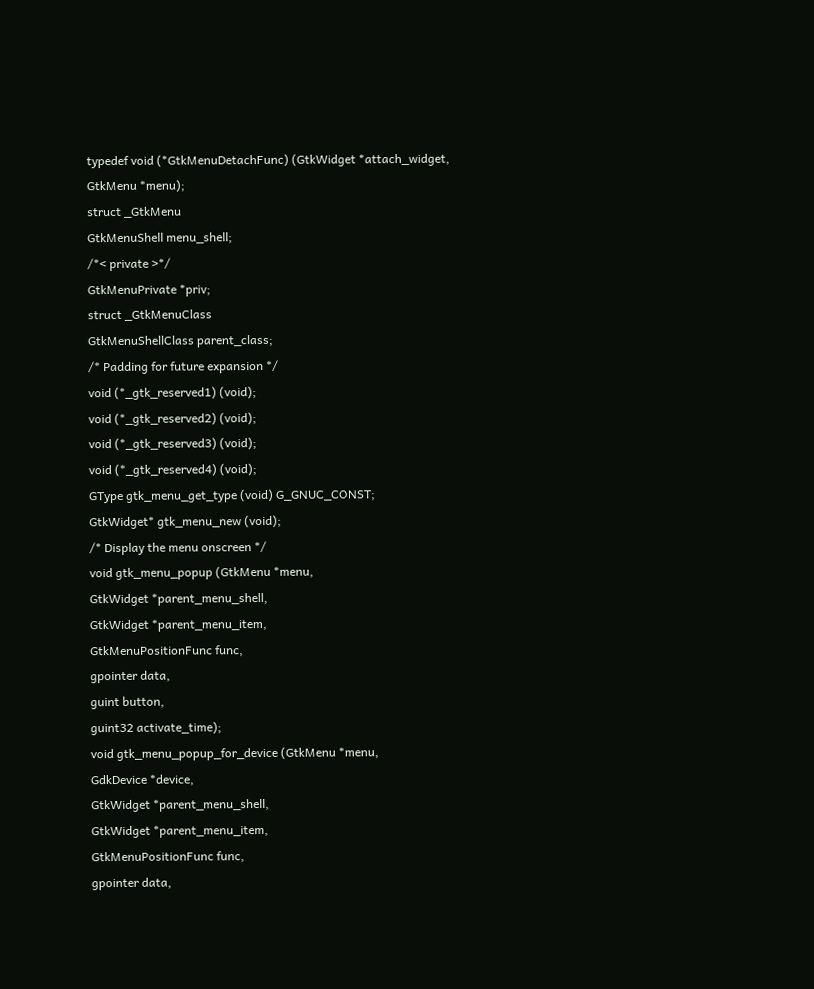typedef void (*GtkMenuDetachFunc) (GtkWidget *attach_widget,
GtkMenu *menu);
struct _GtkMenu
GtkMenuShell menu_shell;
/*< private >*/
GtkMenuPrivate *priv;
struct _GtkMenuClass
GtkMenuShellClass parent_class;
/* Padding for future expansion */
void (*_gtk_reserved1) (void);
void (*_gtk_reserved2) (void);
void (*_gtk_reserved3) (void);
void (*_gtk_reserved4) (void);
GType gtk_menu_get_type (void) G_GNUC_CONST;
GtkWidget* gtk_menu_new (void);
/* Display the menu onscreen */
void gtk_menu_popup (GtkMenu *menu,
GtkWidget *parent_menu_shell,
GtkWidget *parent_menu_item,
GtkMenuPositionFunc func,
gpointer data,
guint button,
guint32 activate_time);
void gtk_menu_popup_for_device (GtkMenu *menu,
GdkDevice *device,
GtkWidget *parent_menu_shell,
GtkWidget *parent_menu_item,
GtkMenuPositionFunc func,
gpointer data,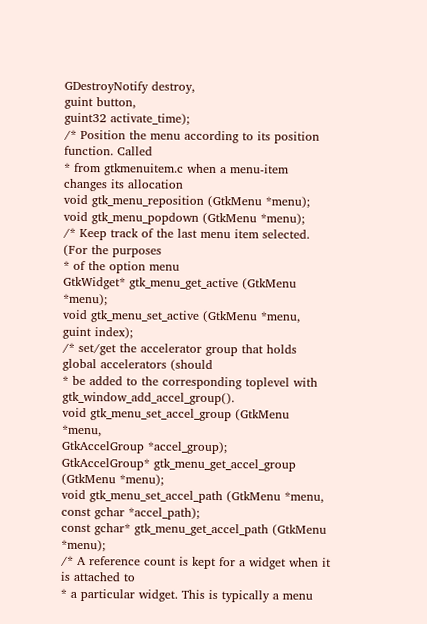GDestroyNotify destroy,
guint button,
guint32 activate_time);
/* Position the menu according to its position function. Called
* from gtkmenuitem.c when a menu-item changes its allocation
void gtk_menu_reposition (GtkMenu *menu);
void gtk_menu_popdown (GtkMenu *menu);
/* Keep track of the last menu item selected. (For the purposes
* of the option menu
GtkWidget* gtk_menu_get_active (GtkMenu *menu);
void gtk_menu_set_active (GtkMenu *menu,
guint index);
/* set/get the accelerator group that holds global accelerators (should
* be added to the corresponding toplevel with gtk_window_add_accel_group().
void gtk_menu_set_accel_group (GtkMenu *menu,
GtkAccelGroup *accel_group);
GtkAccelGroup* gtk_menu_get_accel_group (GtkMenu *menu);
void gtk_menu_set_accel_path (GtkMenu *menu,
const gchar *accel_path);
const gchar* gtk_menu_get_accel_path (GtkMenu *menu);
/* A reference count is kept for a widget when it is attached to
* a particular widget. This is typically a menu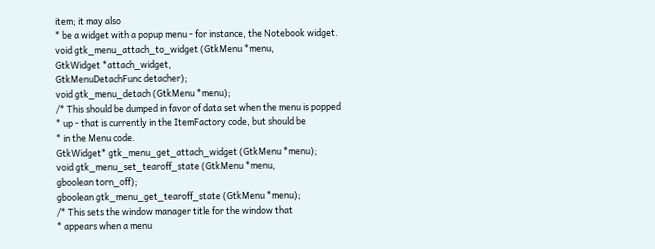item; it may also
* be a widget with a popup menu - for instance, the Notebook widget.
void gtk_menu_attach_to_widget (GtkMenu *menu,
GtkWidget *attach_widget,
GtkMenuDetachFunc detacher);
void gtk_menu_detach (GtkMenu *menu);
/* This should be dumped in favor of data set when the menu is popped
* up - that is currently in the ItemFactory code, but should be
* in the Menu code.
GtkWidget* gtk_menu_get_attach_widget (GtkMenu *menu);
void gtk_menu_set_tearoff_state (GtkMenu *menu,
gboolean torn_off);
gboolean gtk_menu_get_tearoff_state (GtkMenu *menu);
/* This sets the window manager title for the window that
* appears when a menu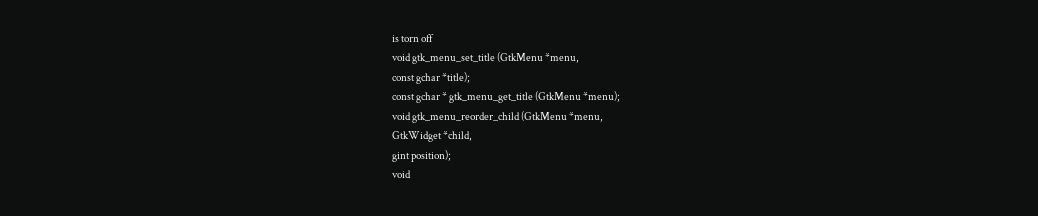is torn off
void gtk_menu_set_title (GtkMenu *menu,
const gchar *title);
const gchar * gtk_menu_get_title (GtkMenu *menu);
void gtk_menu_reorder_child (GtkMenu *menu,
GtkWidget *child,
gint position);
void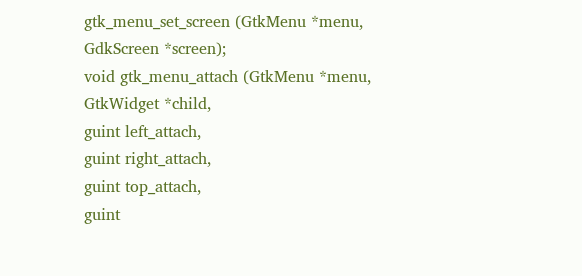gtk_menu_set_screen (GtkMenu *menu,
GdkScreen *screen);
void gtk_menu_attach (GtkMenu *menu,
GtkWidget *child,
guint left_attach,
guint right_attach,
guint top_attach,
guint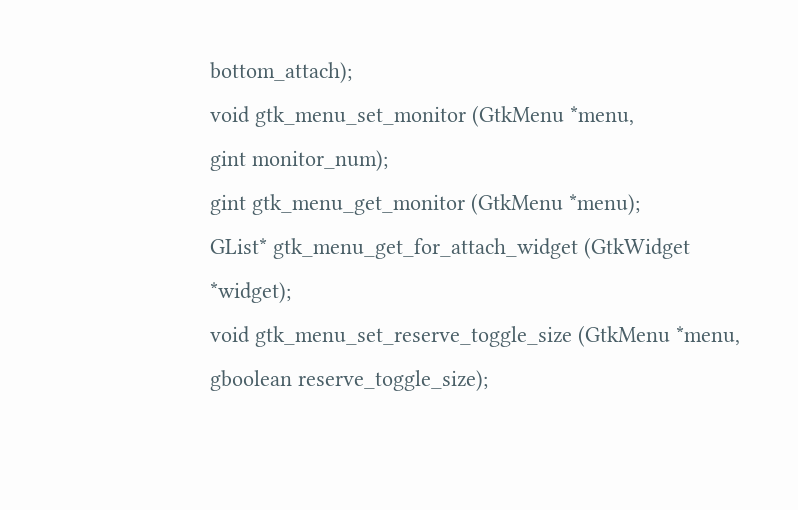bottom_attach);
void gtk_menu_set_monitor (GtkMenu *menu,
gint monitor_num);
gint gtk_menu_get_monitor (GtkMenu *menu);
GList* gtk_menu_get_for_attach_widget (GtkWidget *widget);
void gtk_menu_set_reserve_toggle_size (GtkMenu *menu,
gboolean reserve_toggle_size);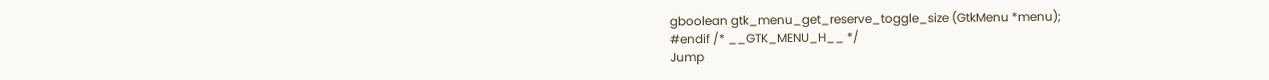gboolean gtk_menu_get_reserve_toggle_size (GtkMenu *menu);
#endif /* __GTK_MENU_H__ */
Jump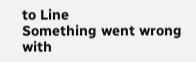to Line
Something went wrong with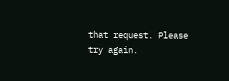that request. Please try again.